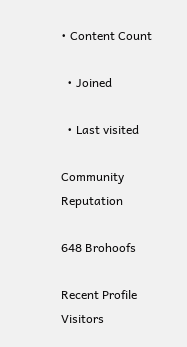• Content Count

  • Joined

  • Last visited

Community Reputation

648 Brohoofs

Recent Profile Visitors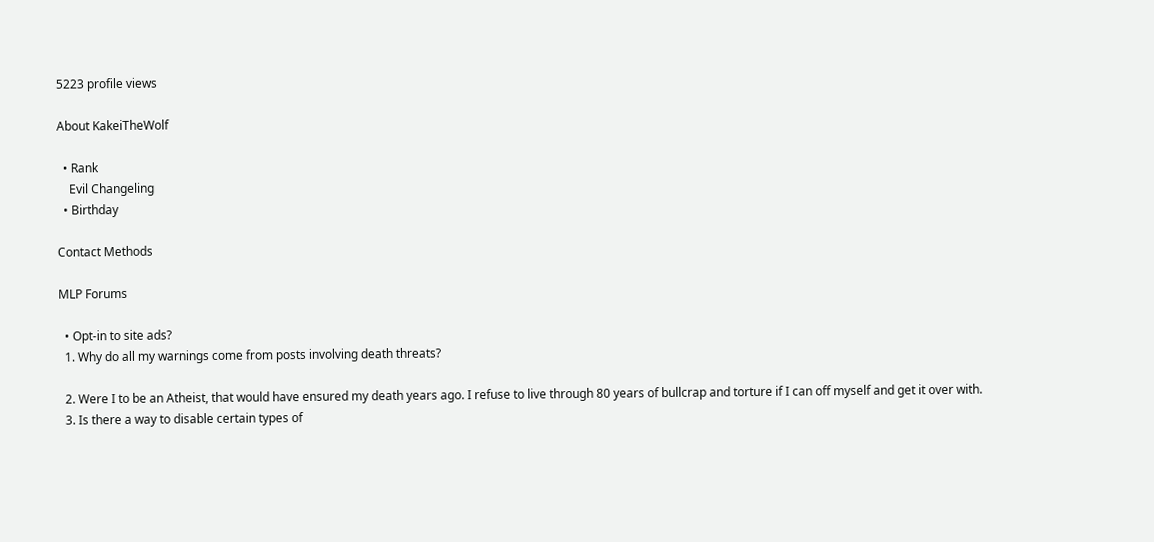5223 profile views

About KakeiTheWolf

  • Rank
    Evil Changeling
  • Birthday

Contact Methods

MLP Forums

  • Opt-in to site ads?
  1. Why do all my warnings come from posts involving death threats?

  2. Were I to be an Atheist, that would have ensured my death years ago. I refuse to live through 80 years of bullcrap and torture if I can off myself and get it over with.
  3. Is there a way to disable certain types of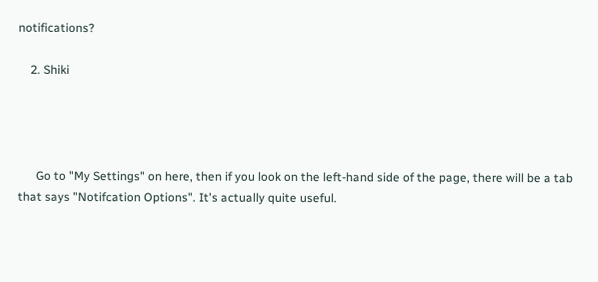notifications?

    2. Shiki




      Go to "My Settings" on here, then if you look on the left-hand side of the page, there will be a tab that says "Notifcation Options". It's actually quite useful.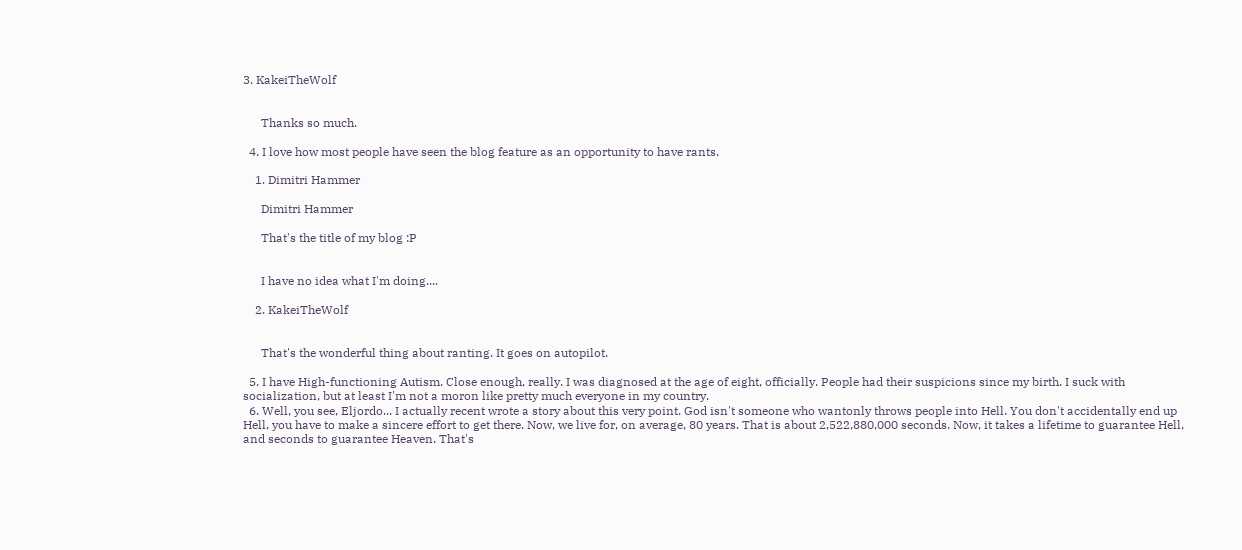3. KakeiTheWolf


      Thanks so much.

  4. I love how most people have seen the blog feature as an opportunity to have rants.

    1. Dimitri Hammer

      Dimitri Hammer

      That's the title of my blog :P


      I have no idea what I'm doing....

    2. KakeiTheWolf


      That's the wonderful thing about ranting. It goes on autopilot.

  5. I have High-functioning Autism. Close enough, really. I was diagnosed at the age of eight, officially. People had their suspicions since my birth. I suck with socialization, but at least I'm not a moron like pretty much everyone in my country.
  6. Well, you see, Eljordo... I actually recent wrote a story about this very point. God isn't someone who wantonly throws people into Hell. You don't accidentally end up Hell, you have to make a sincere effort to get there. Now, we live for, on average, 80 years. That is about 2,522,880,000 seconds. Now, it takes a lifetime to guarantee Hell, and seconds to guarantee Heaven. That's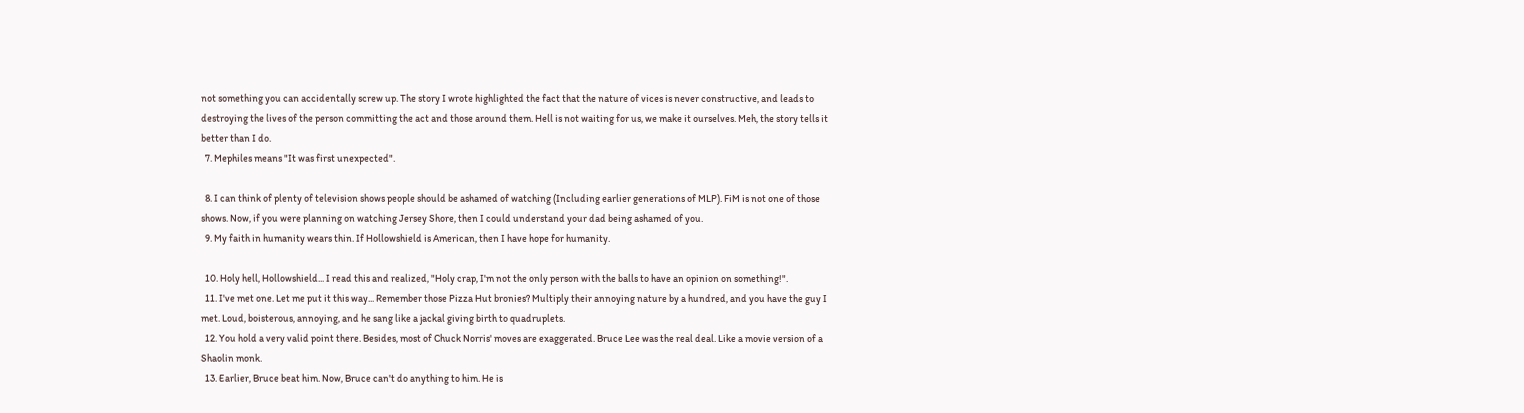not something you can accidentally screw up. The story I wrote highlighted the fact that the nature of vices is never constructive, and leads to destroying the lives of the person committing the act and those around them. Hell is not waiting for us, we make it ourselves. Meh, the story tells it better than I do.
  7. Mephiles means "It was first unexpected".

  8. I can think of plenty of television shows people should be ashamed of watching (Including earlier generations of MLP). FiM is not one of those shows. Now, if you were planning on watching Jersey Shore, then I could understand your dad being ashamed of you.
  9. My faith in humanity wears thin. If Hollowshield is American, then I have hope for humanity.

  10. Holy hell, Hollowshield... I read this and realized, "Holy crap, I'm not the only person with the balls to have an opinion on something!".
  11. I've met one. Let me put it this way... Remember those Pizza Hut bronies? Multiply their annoying nature by a hundred, and you have the guy I met. Loud, boisterous, annoying, and he sang like a jackal giving birth to quadruplets.
  12. You hold a very valid point there. Besides, most of Chuck Norris' moves are exaggerated. Bruce Lee was the real deal. Like a movie version of a Shaolin monk.
  13. Earlier, Bruce beat him. Now, Bruce can't do anything to him. He is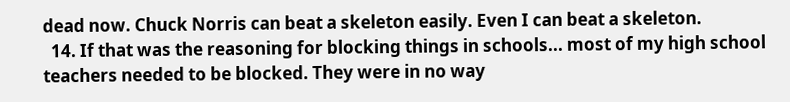dead now. Chuck Norris can beat a skeleton easily. Even I can beat a skeleton.
  14. If that was the reasoning for blocking things in schools... most of my high school teachers needed to be blocked. They were in no way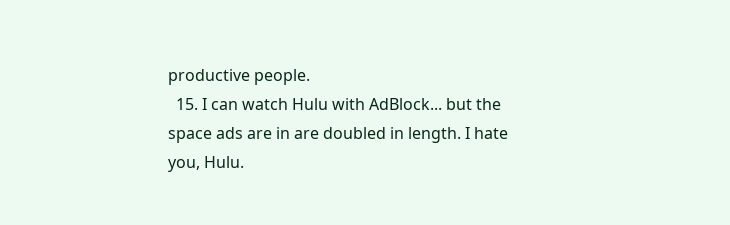productive people.
  15. I can watch Hulu with AdBlock... but the space ads are in are doubled in length. I hate you, Hulu.